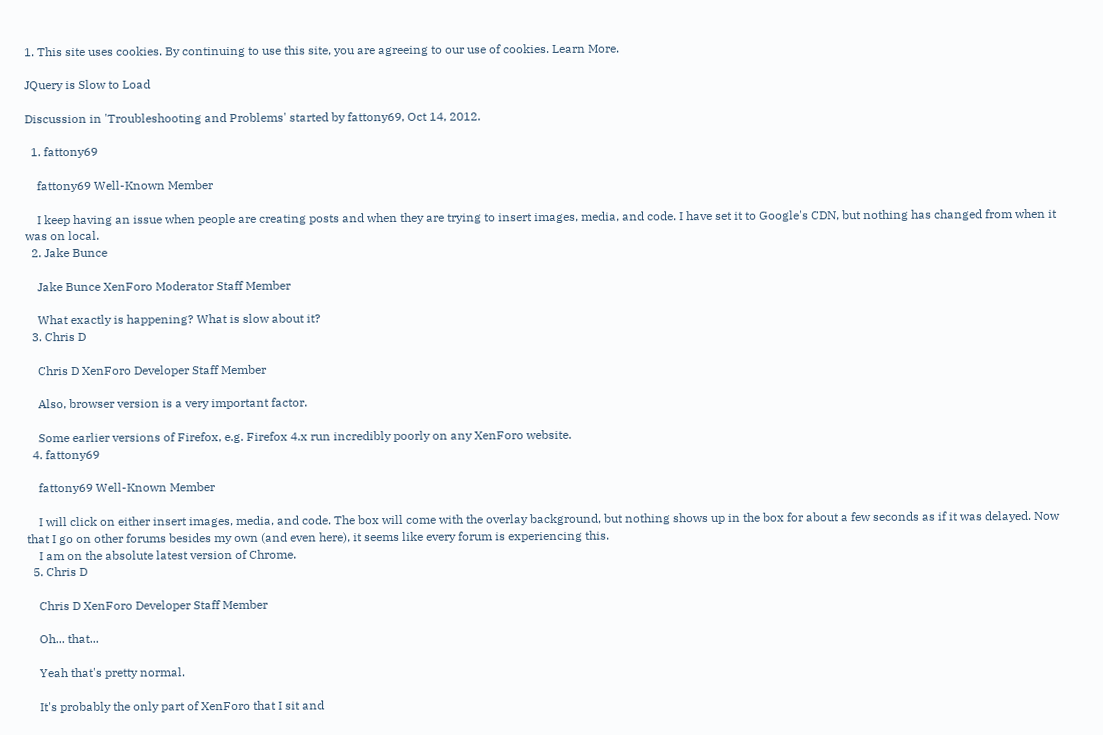1. This site uses cookies. By continuing to use this site, you are agreeing to our use of cookies. Learn More.

JQuery is Slow to Load

Discussion in 'Troubleshooting and Problems' started by fattony69, Oct 14, 2012.

  1. fattony69

    fattony69 Well-Known Member

    I keep having an issue when people are creating posts and when they are trying to insert images, media, and code. I have set it to Google's CDN, but nothing has changed from when it was on local.
  2. Jake Bunce

    Jake Bunce XenForo Moderator Staff Member

    What exactly is happening? What is slow about it?
  3. Chris D

    Chris D XenForo Developer Staff Member

    Also, browser version is a very important factor.

    Some earlier versions of Firefox, e.g. Firefox 4.x run incredibly poorly on any XenForo website.
  4. fattony69

    fattony69 Well-Known Member

    I will click on either insert images, media, and code. The box will come with the overlay background, but nothing shows up in the box for about a few seconds as if it was delayed. Now that I go on other forums besides my own (and even here), it seems like every forum is experiencing this.
    I am on the absolute latest version of Chrome.
  5. Chris D

    Chris D XenForo Developer Staff Member

    Oh... that...

    Yeah that's pretty normal.

    It's probably the only part of XenForo that I sit and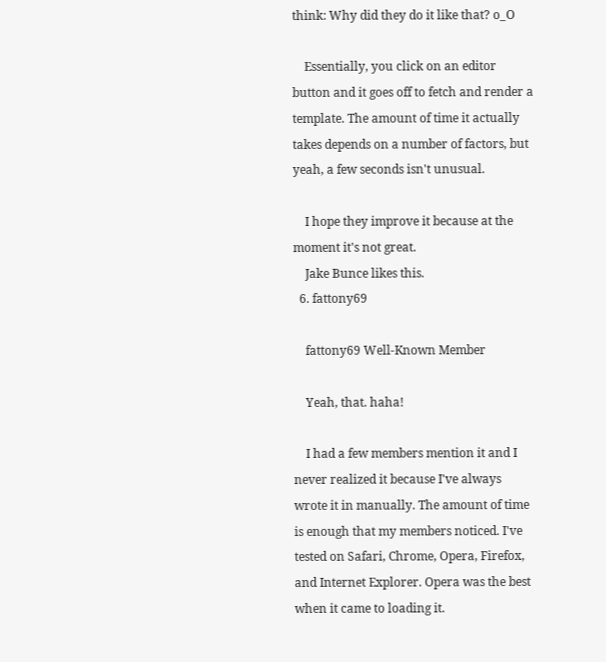think: Why did they do it like that? o_O

    Essentially, you click on an editor button and it goes off to fetch and render a template. The amount of time it actually takes depends on a number of factors, but yeah, a few seconds isn't unusual.

    I hope they improve it because at the moment it's not great.
    Jake Bunce likes this.
  6. fattony69

    fattony69 Well-Known Member

    Yeah, that. haha!

    I had a few members mention it and I never realized it because I've always wrote it in manually. The amount of time is enough that my members noticed. I've tested on Safari, Chrome, Opera, Firefox, and Internet Explorer. Opera was the best when it came to loading it.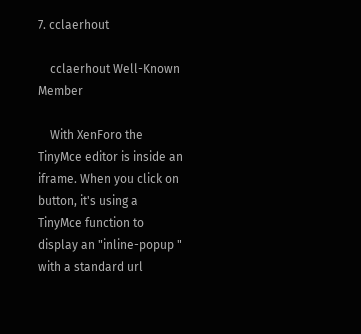7. cclaerhout

    cclaerhout Well-Known Member

    With XenForo the TinyMce editor is inside an iframe. When you click on button, it's using a TinyMce function to display an "inline-popup " with a standard url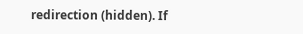redirection (hidden). If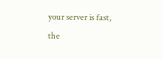your server is fast, the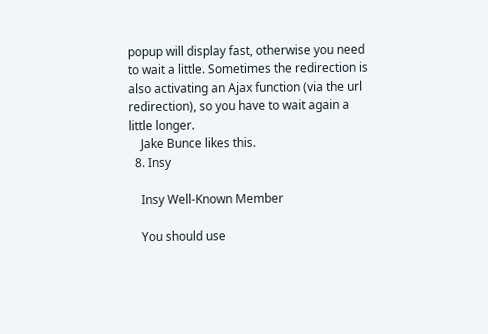popup will display fast, otherwise you need to wait a little. Sometimes the redirection is also activating an Ajax function (via the url redirection), so you have to wait again a little longer.
    Jake Bunce likes this.
  8. Insy

    Insy Well-Known Member

    You should use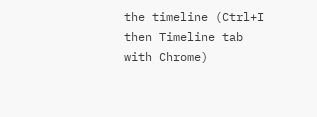the timeline (Ctrl+I then Timeline tab with Chrome)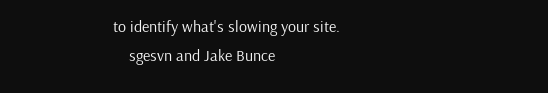to identify what's slowing your site.
    sgesvn and Jake Bunce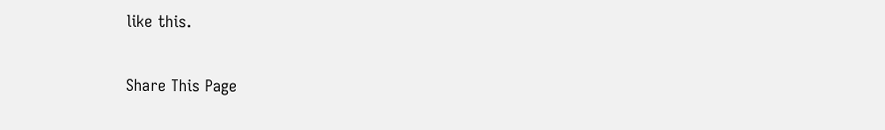like this.

Share This Page